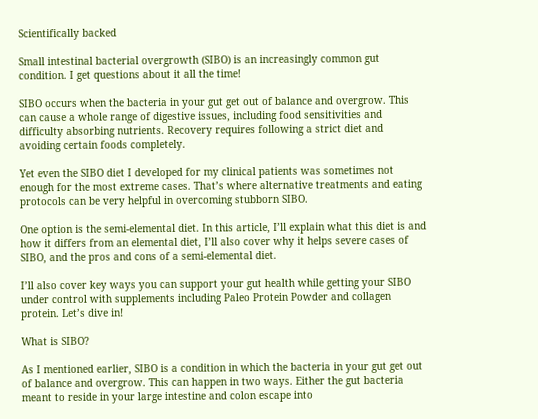Scientifically backed

Small intestinal bacterial overgrowth (SIBO) is an increasingly common gut condition. I get questions about it all the time!

SIBO occurs when the bacteria in your gut get out of balance and overgrow. This can cause a whole range of digestive issues, including food sensitivities and difficulty absorbing nutrients. Recovery requires following a strict diet and avoiding certain foods completely.

Yet even the SIBO diet I developed for my clinical patients was sometimes not enough for the most extreme cases. That’s where alternative treatments and eating protocols can be very helpful in overcoming stubborn SIBO.

One option is the semi-elemental diet. In this article, I’ll explain what this diet is and how it differs from an elemental diet, I’ll also cover why it helps severe cases of SIBO, and the pros and cons of a semi-elemental diet.

I’ll also cover key ways you can support your gut health while getting your SIBO under control with supplements including Paleo Protein Powder and collagen protein. Let’s dive in!

What is SIBO?

As I mentioned earlier, SIBO is a condition in which the bacteria in your gut get out of balance and overgrow. This can happen in two ways. Either the gut bacteria meant to reside in your large intestine and colon escape into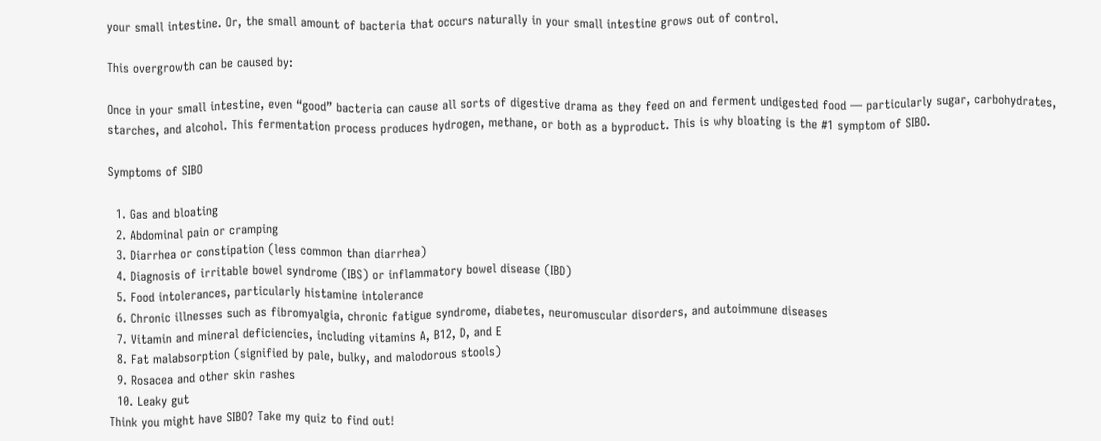your small intestine. Or, the small amount of bacteria that occurs naturally in your small intestine grows out of control.

This overgrowth can be caused by:

Once in your small intestine, even “good” bacteria can cause all sorts of digestive drama as they feed on and ferment undigested food — particularly sugar, carbohydrates, starches, and alcohol. This fermentation process produces hydrogen, methane, or both as a byproduct. This is why bloating is the #1 symptom of SIBO.

Symptoms of SIBO

  1. Gas and bloating
  2. Abdominal pain or cramping
  3. Diarrhea or constipation (less common than diarrhea)
  4. Diagnosis of irritable bowel syndrome (IBS) or inflammatory bowel disease (IBD)
  5. Food intolerances, particularly histamine intolerance
  6. Chronic illnesses such as fibromyalgia, chronic fatigue syndrome, diabetes, neuromuscular disorders, and autoimmune diseases
  7. Vitamin and mineral deficiencies, including vitamins A, B12, D, and E
  8. Fat malabsorption (signified by pale, bulky, and malodorous stools)
  9. Rosacea and other skin rashes
  10. Leaky gut
Think you might have SIBO? Take my quiz to find out!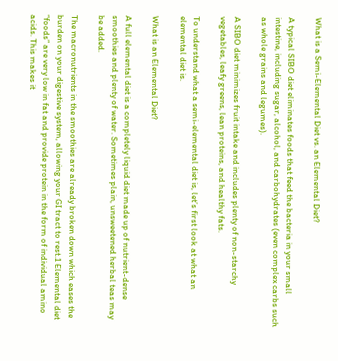What is a Semi-Elemental Diet vs. an Elemental Diet?

A typical SIBO diet eliminates foods that feed the bacteria in your small intestine, including sugar, alcohol, and carbohydrates (even complex carbs such as whole grains and legumes).

A SIBO diet minimizes fruit intake and includes plenty of non-starchy vegetables, leafy greens, lean proteins, and healthy fats.

To understand what a semi-elemental diet is, let’s first look at what an elemental diet is.

What is an Elemental Diet?

A full elemental diet is a completely liquid diet made up of nutrient-dense smoothies and plenty of water. Sometimes plain, unsweetened herbal teas may be added.

The macronutrients in the smoothies are already broken down which eases the burden on your digestive system, allowing your GI tract to rest.1 Elemental diet “foods” are very low in fat and provide protein in the form of individual amino acids. This makes it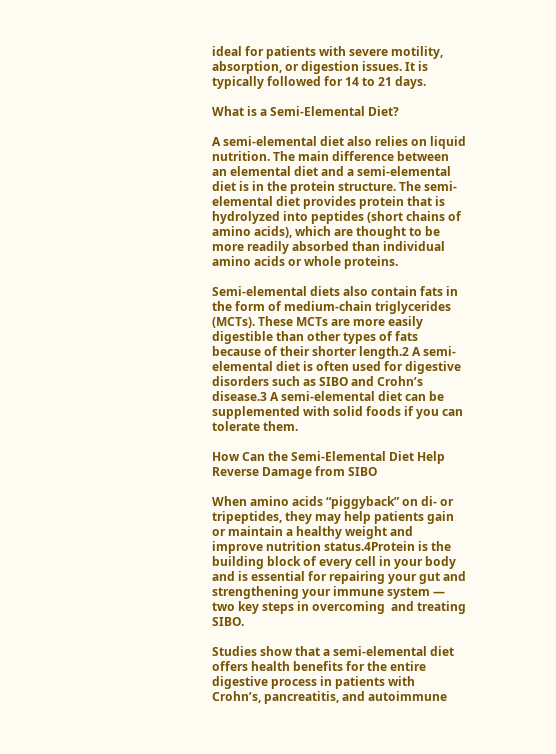ideal for patients with severe motility, absorption, or digestion issues. It is typically followed for 14 to 21 days.

What is a Semi-Elemental Diet?

A semi-elemental diet also relies on liquid nutrition. The main difference between an elemental diet and a semi-elemental diet is in the protein structure. The semi-elemental diet provides protein that is hydrolyzed into peptides (short chains of amino acids), which are thought to be more readily absorbed than individual amino acids or whole proteins.

Semi-elemental diets also contain fats in the form of medium-chain triglycerides (MCTs). These MCTs are more easily digestible than other types of fats because of their shorter length.2 A semi-elemental diet is often used for digestive disorders such as SIBO and Crohn’s disease.3 A semi-elemental diet can be supplemented with solid foods if you can tolerate them.

How Can the Semi-Elemental Diet Help Reverse Damage from SIBO

When amino acids “piggyback” on di- or tripeptides, they may help patients gain or maintain a healthy weight and improve nutrition status.4Protein is the building block of every cell in your body and is essential for repairing your gut and strengthening your immune system — two key steps in overcoming  and treating SIBO.

Studies show that a semi-elemental diet offers health benefits for the entire digestive process in patients with Crohn’s, pancreatitis, and autoimmune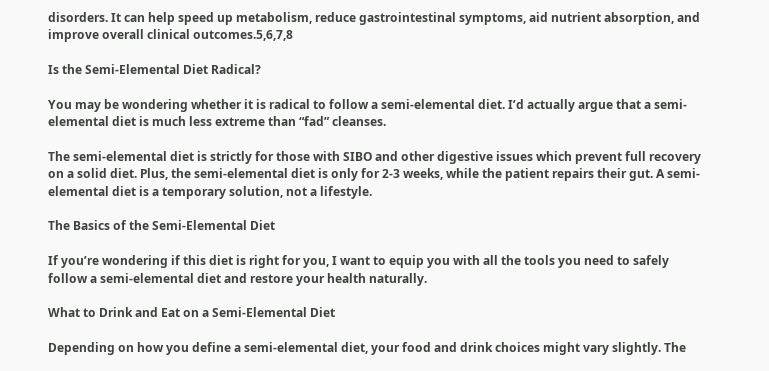disorders. It can help speed up metabolism, reduce gastrointestinal symptoms, aid nutrient absorption, and improve overall clinical outcomes.5,6,7,8

Is the Semi-Elemental Diet Radical?

You may be wondering whether it is radical to follow a semi-elemental diet. I’d actually argue that a semi-elemental diet is much less extreme than “fad” cleanses.

The semi-elemental diet is strictly for those with SIBO and other digestive issues which prevent full recovery on a solid diet. Plus, the semi-elemental diet is only for 2-3 weeks, while the patient repairs their gut. A semi-elemental diet is a temporary solution, not a lifestyle.

The Basics of the Semi-Elemental Diet

If you’re wondering if this diet is right for you, I want to equip you with all the tools you need to safely follow a semi-elemental diet and restore your health naturally.

What to Drink and Eat on a Semi-Elemental Diet

Depending on how you define a semi-elemental diet, your food and drink choices might vary slightly. The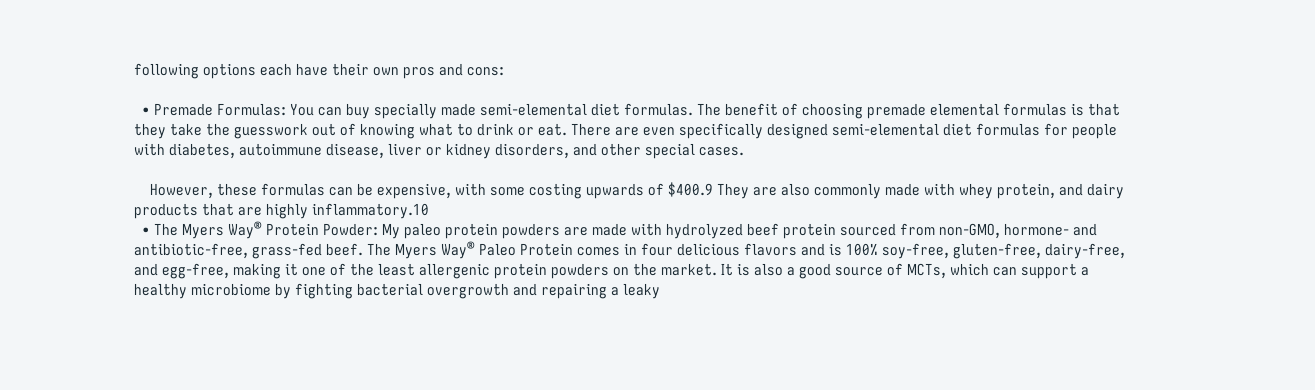following options each have their own pros and cons:

  • Premade Formulas: You can buy specially made semi-elemental diet formulas. The benefit of choosing premade elemental formulas is that they take the guesswork out of knowing what to drink or eat. There are even specifically designed semi-elemental diet formulas for people with diabetes, autoimmune disease, liver or kidney disorders, and other special cases.

    However, these formulas can be expensive, with some costing upwards of $400.9 They are also commonly made with whey protein, and dairy products that are highly inflammatory.10
  • The Myers Way® Protein Powder: My paleo protein powders are made with hydrolyzed beef protein sourced from non-GMO, hormone- and antibiotic-free, grass-fed beef. The Myers Way® Paleo Protein comes in four delicious flavors and is 100% soy-free, gluten-free, dairy-free, and egg-free, making it one of the least allergenic protein powders on the market. It is also a good source of MCTs, which can support a healthy microbiome by fighting bacterial overgrowth and repairing a leaky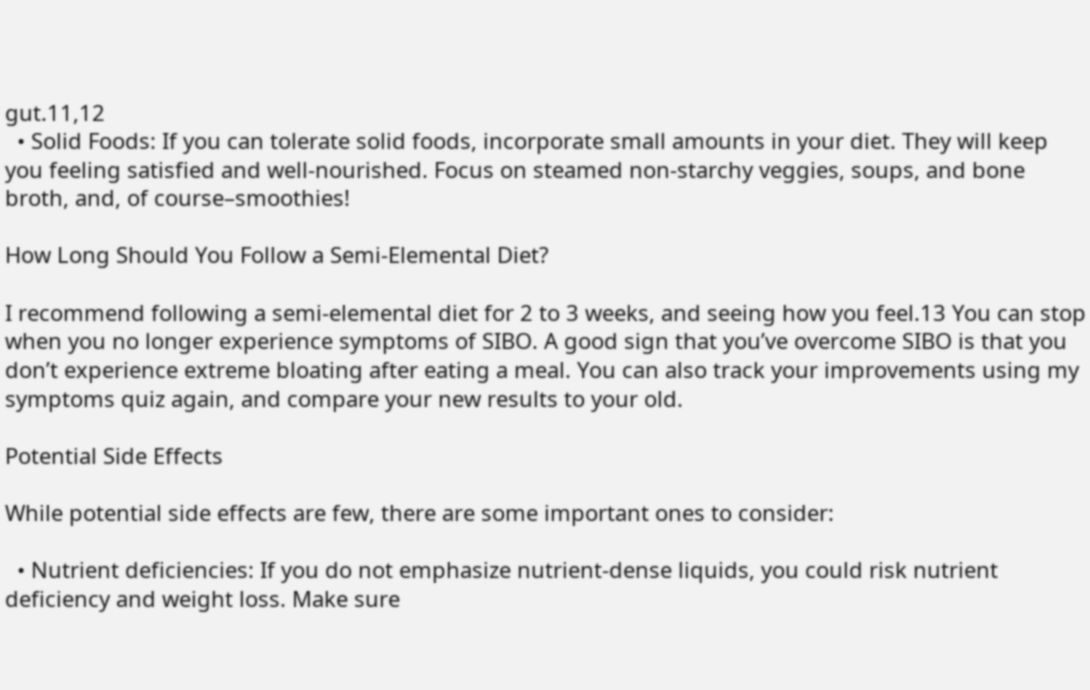gut.11,12
  • Solid Foods: If you can tolerate solid foods, incorporate small amounts in your diet. They will keep you feeling satisfied and well-nourished. Focus on steamed non-starchy veggies, soups, and bone broth, and, of course–smoothies!

How Long Should You Follow a Semi-Elemental Diet?

I recommend following a semi-elemental diet for 2 to 3 weeks, and seeing how you feel.13 You can stop when you no longer experience symptoms of SIBO. A good sign that you’ve overcome SIBO is that you don’t experience extreme bloating after eating a meal. You can also track your improvements using my symptoms quiz again, and compare your new results to your old.

Potential Side Effects

While potential side effects are few, there are some important ones to consider:

  • Nutrient deficiencies: If you do not emphasize nutrient-dense liquids, you could risk nutrient deficiency and weight loss. Make sure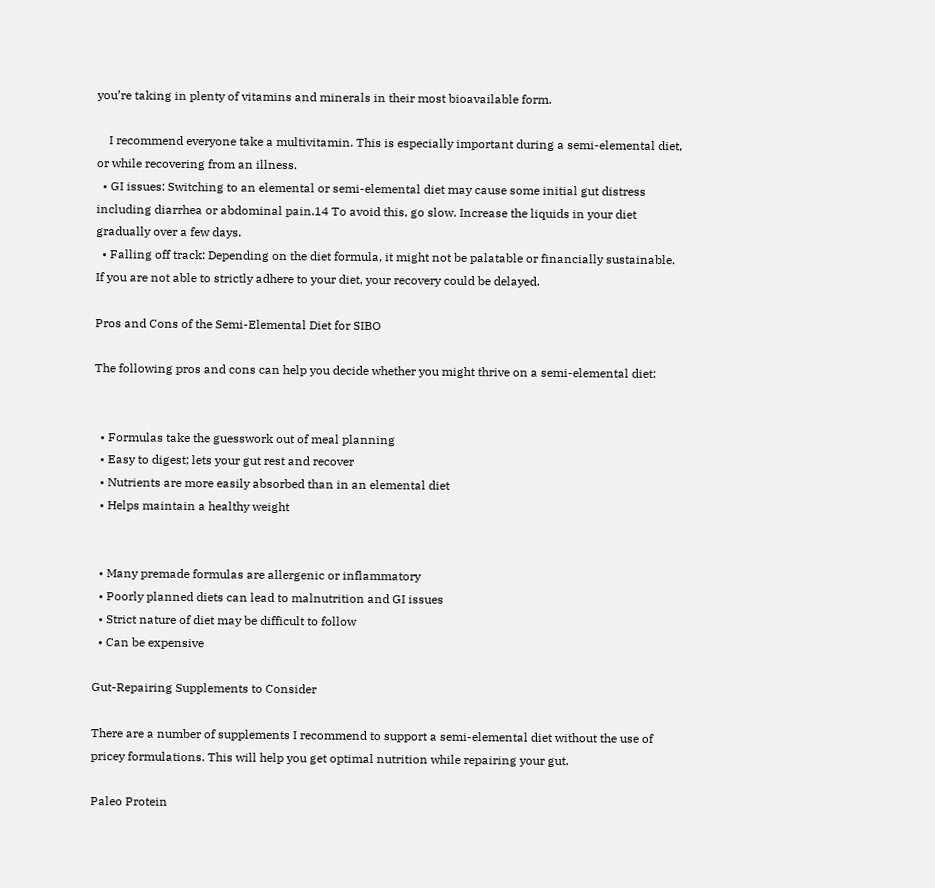you’re taking in plenty of vitamins and minerals in their most bioavailable form.

    I recommend everyone take a multivitamin. This is especially important during a semi-elemental diet, or while recovering from an illness.
  • GI issues: Switching to an elemental or semi-elemental diet may cause some initial gut distress including diarrhea or abdominal pain.14 To avoid this, go slow. Increase the liquids in your diet gradually over a few days.
  • Falling off track: Depending on the diet formula, it might not be palatable or financially sustainable. If you are not able to strictly adhere to your diet, your recovery could be delayed.

Pros and Cons of the Semi-Elemental Diet for SIBO

The following pros and cons can help you decide whether you might thrive on a semi-elemental diet:


  • Formulas take the guesswork out of meal planning
  • Easy to digest; lets your gut rest and recover
  • Nutrients are more easily absorbed than in an elemental diet
  • Helps maintain a healthy weight


  • Many premade formulas are allergenic or inflammatory
  • Poorly planned diets can lead to malnutrition and GI issues
  • Strict nature of diet may be difficult to follow
  • Can be expensive

Gut-Repairing Supplements to Consider

There are a number of supplements I recommend to support a semi-elemental diet without the use of pricey formulations. This will help you get optimal nutrition while repairing your gut.

Paleo Protein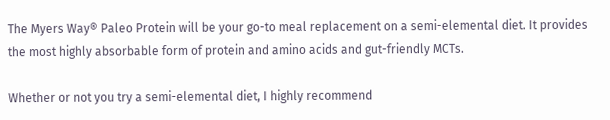The Myers Way® Paleo Protein will be your go-to meal replacement on a semi-elemental diet. It provides the most highly absorbable form of protein and amino acids and gut-friendly MCTs.

Whether or not you try a semi-elemental diet, I highly recommend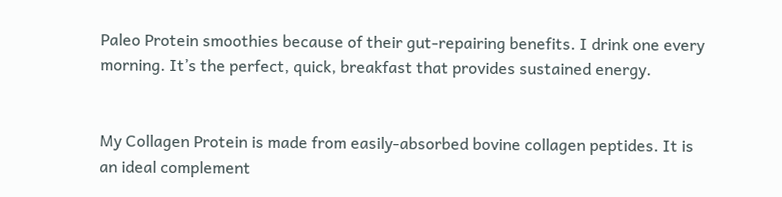Paleo Protein smoothies because of their gut-repairing benefits. I drink one every morning. It’s the perfect, quick, breakfast that provides sustained energy.


My Collagen Protein is made from easily-absorbed bovine collagen peptides. It is an ideal complement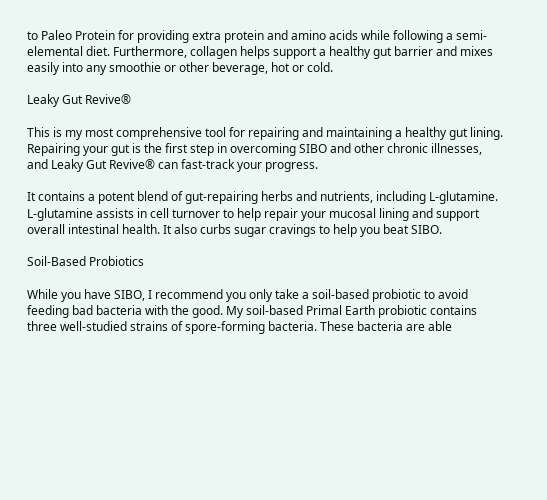to Paleo Protein for providing extra protein and amino acids while following a semi-elemental diet. Furthermore, collagen helps support a healthy gut barrier and mixes easily into any smoothie or other beverage, hot or cold.

Leaky Gut Revive®

This is my most comprehensive tool for repairing and maintaining a healthy gut lining. Repairing your gut is the first step in overcoming SIBO and other chronic illnesses, and Leaky Gut Revive® can fast-track your progress.

It contains a potent blend of gut-repairing herbs and nutrients, including L-glutamine. L-glutamine assists in cell turnover to help repair your mucosal lining and support overall intestinal health. It also curbs sugar cravings to help you beat SIBO.

Soil-Based Probiotics

While you have SIBO, I recommend you only take a soil-based probiotic to avoid feeding bad bacteria with the good. My soil-based Primal Earth probiotic contains three well-studied strains of spore-forming bacteria. These bacteria are able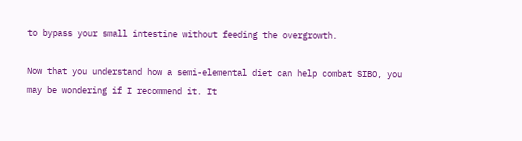to bypass your small intestine without feeding the overgrowth.

Now that you understand how a semi-elemental diet can help combat SIBO, you may be wondering if I recommend it. It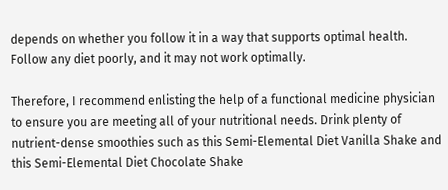depends on whether you follow it in a way that supports optimal health. Follow any diet poorly, and it may not work optimally.

Therefore, I recommend enlisting the help of a functional medicine physician to ensure you are meeting all of your nutritional needs. Drink plenty of nutrient-dense smoothies such as this Semi-Elemental Diet Vanilla Shake and this Semi-Elemental Diet Chocolate Shake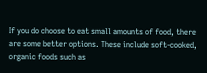If you do choose to eat small amounts of food, there are some better options. These include soft-cooked, organic foods such as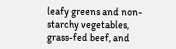leafy greens and non-starchy vegetables, grass-fed beef, and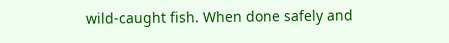wild-caught fish. When done safely and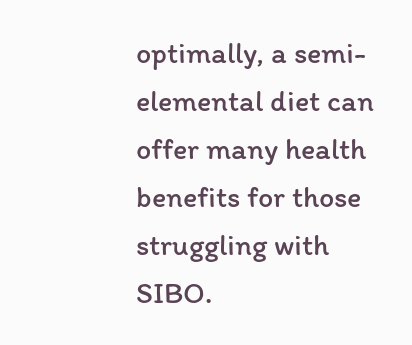optimally, a semi-elemental diet can offer many health benefits for those struggling with SIBO.